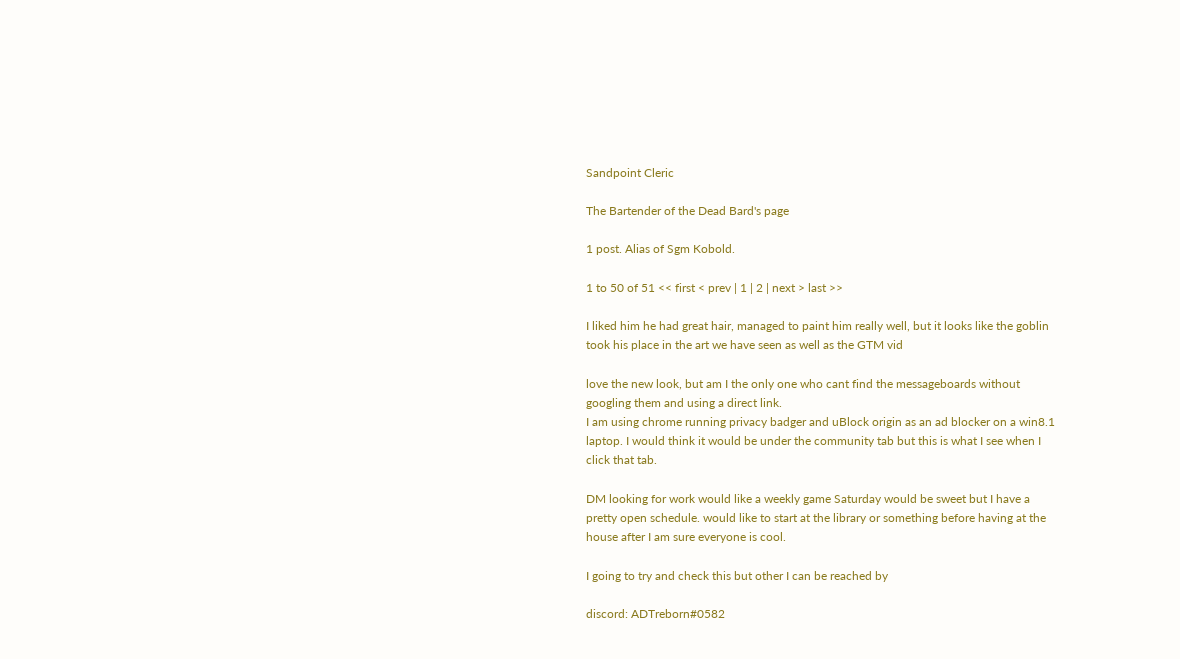Sandpoint Cleric

The Bartender of the Dead Bard's page

1 post. Alias of Sgm Kobold.

1 to 50 of 51 << first < prev | 1 | 2 | next > last >>

I liked him he had great hair, managed to paint him really well, but it looks like the goblin took his place in the art we have seen as well as the GTM vid

love the new look, but am I the only one who cant find the messageboards without googling them and using a direct link.
I am using chrome running privacy badger and uBlock origin as an ad blocker on a win8.1 laptop. I would think it would be under the community tab but this is what I see when I click that tab.

DM looking for work would like a weekly game Saturday would be sweet but I have a pretty open schedule. would like to start at the library or something before having at the house after I am sure everyone is cool.

I going to try and check this but other I can be reached by

discord: ADTreborn#0582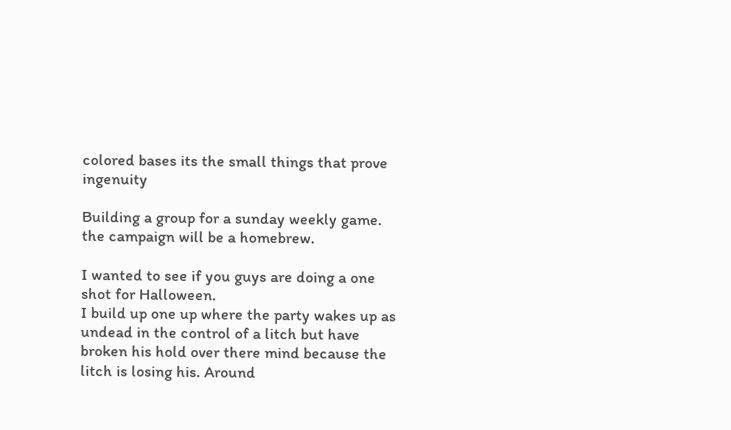colored bases its the small things that prove ingenuity

Building a group for a sunday weekly game. the campaign will be a homebrew.

I wanted to see if you guys are doing a one shot for Halloween.
I build up one up where the party wakes up as undead in the control of a litch but have broken his hold over there mind because the litch is losing his. Around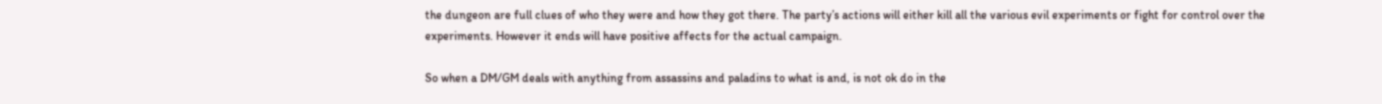the dungeon are full clues of who they were and how they got there. The party’s actions will either kill all the various evil experiments or fight for control over the experiments. However it ends will have positive affects for the actual campaign.

So when a DM/GM deals with anything from assassins and paladins to what is and, is not ok do in the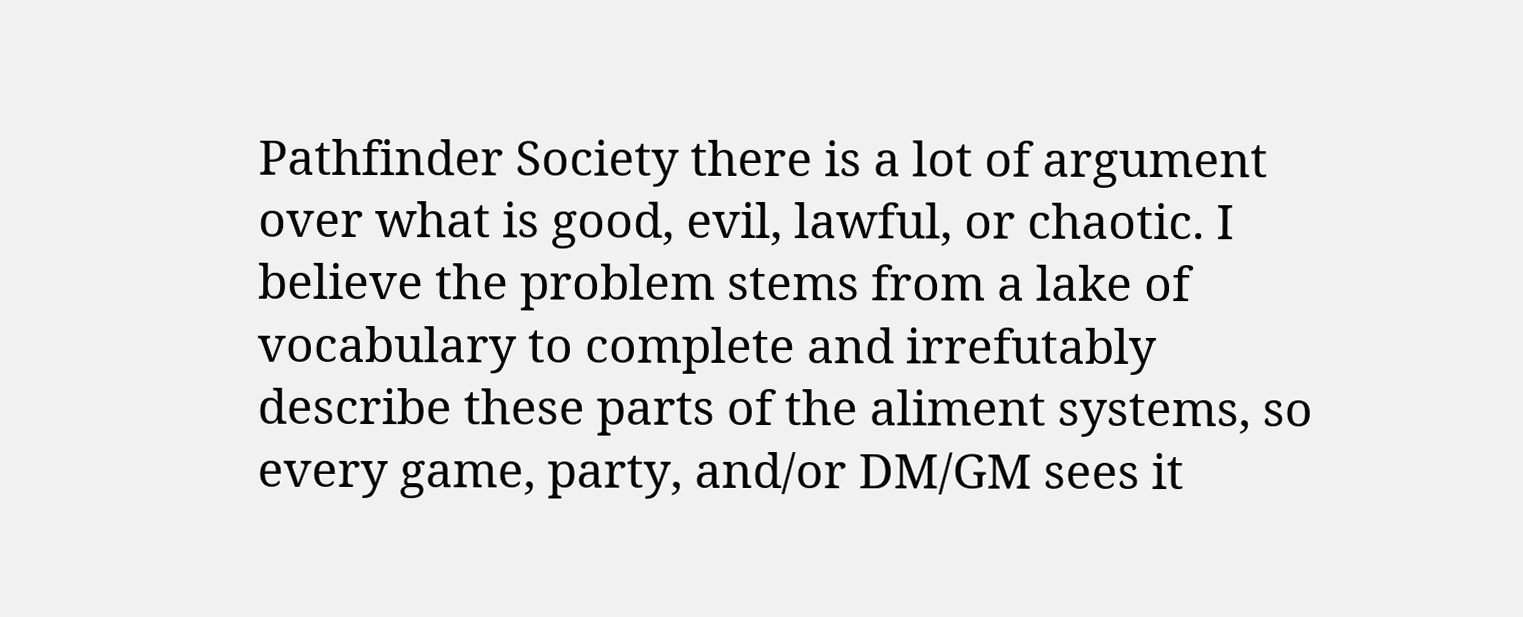Pathfinder Society there is a lot of argument over what is good, evil, lawful, or chaotic. I believe the problem stems from a lake of vocabulary to complete and irrefutably describe these parts of the aliment systems, so every game, party, and/or DM/GM sees it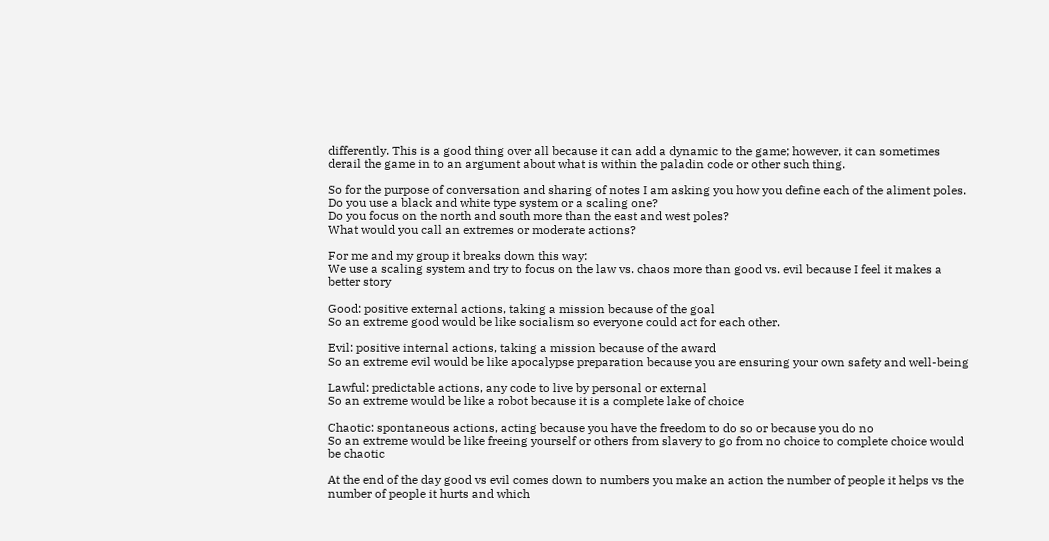differently. This is a good thing over all because it can add a dynamic to the game; however, it can sometimes derail the game in to an argument about what is within the paladin code or other such thing.

So for the purpose of conversation and sharing of notes I am asking you how you define each of the aliment poles.
Do you use a black and white type system or a scaling one?
Do you focus on the north and south more than the east and west poles?
What would you call an extremes or moderate actions?

For me and my group it breaks down this way:
We use a scaling system and try to focus on the law vs. chaos more than good vs. evil because I feel it makes a better story

Good: positive external actions, taking a mission because of the goal
So an extreme good would be like socialism so everyone could act for each other.

Evil: positive internal actions, taking a mission because of the award
So an extreme evil would be like apocalypse preparation because you are ensuring your own safety and well-being

Lawful: predictable actions, any code to live by personal or external
So an extreme would be like a robot because it is a complete lake of choice

Chaotic: spontaneous actions, acting because you have the freedom to do so or because you do no
So an extreme would be like freeing yourself or others from slavery to go from no choice to complete choice would be chaotic

At the end of the day good vs evil comes down to numbers you make an action the number of people it helps vs the number of people it hurts and which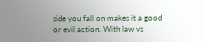side you fall on makes it a good or evil action. With law vs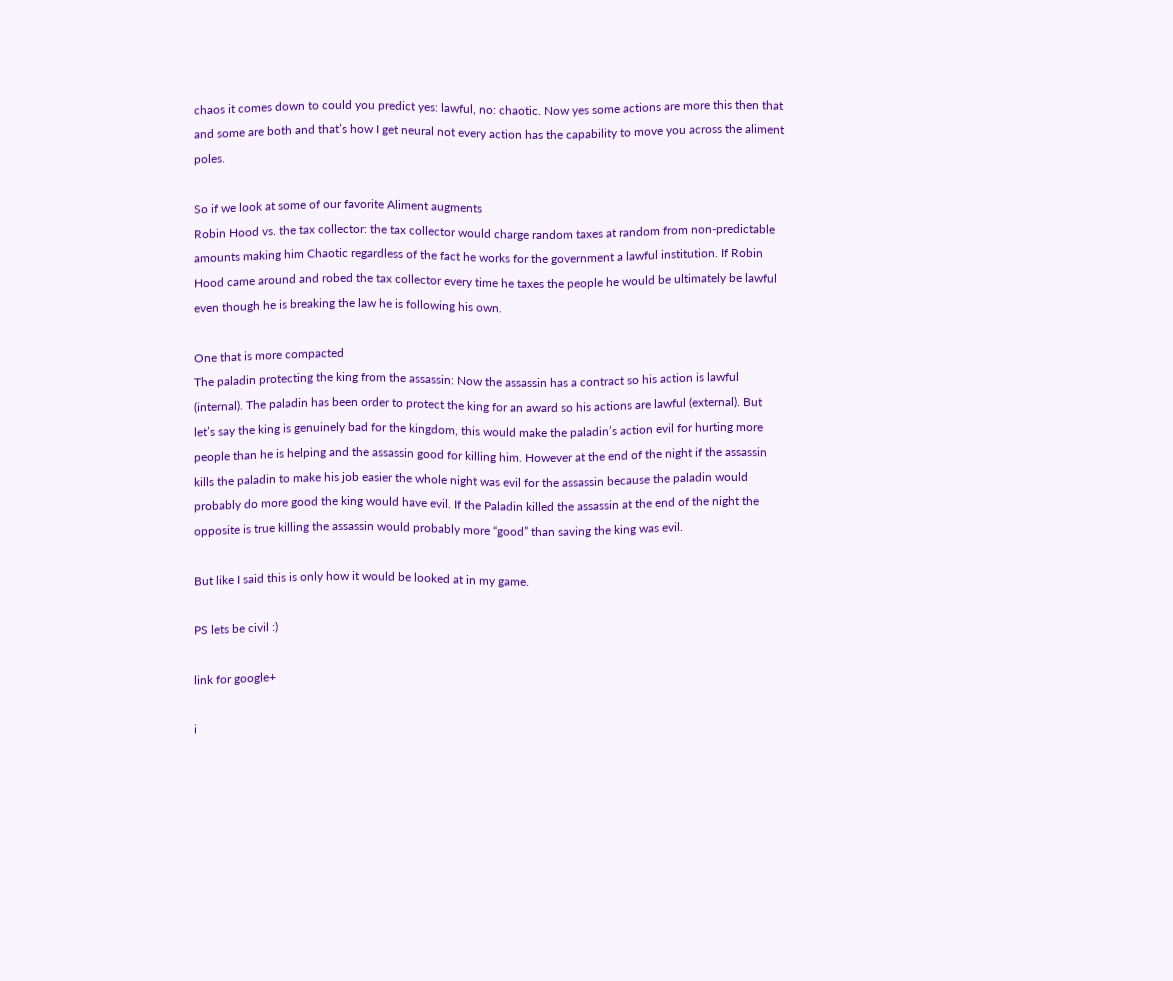chaos it comes down to could you predict yes: lawful, no: chaotic. Now yes some actions are more this then that and some are both and that’s how I get neural not every action has the capability to move you across the aliment poles.

So if we look at some of our favorite Aliment augments
Robin Hood vs. the tax collector: the tax collector would charge random taxes at random from non-predictable amounts making him Chaotic regardless of the fact he works for the government a lawful institution. If Robin Hood came around and robed the tax collector every time he taxes the people he would be ultimately be lawful even though he is breaking the law he is following his own.

One that is more compacted
The paladin protecting the king from the assassin: Now the assassin has a contract so his action is lawful (internal). The paladin has been order to protect the king for an award so his actions are lawful (external). But let’s say the king is genuinely bad for the kingdom, this would make the paladin’s action evil for hurting more people than he is helping and the assassin good for killing him. However at the end of the night if the assassin kills the paladin to make his job easier the whole night was evil for the assassin because the paladin would probably do more good the king would have evil. If the Paladin killed the assassin at the end of the night the opposite is true killing the assassin would probably more “good” than saving the king was evil.

But like I said this is only how it would be looked at in my game.

PS lets be civil :)

link for google+

i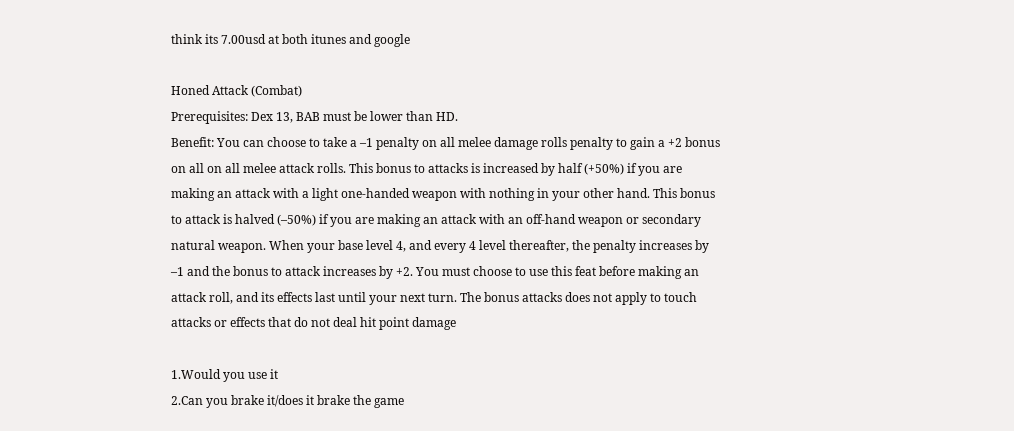think its 7.00usd at both itunes and google

Honed Attack (Combat)
Prerequisites: Dex 13, BAB must be lower than HD.
Benefit: You can choose to take a –1 penalty on all melee damage rolls penalty to gain a +2 bonus on all on all melee attack rolls. This bonus to attacks is increased by half (+50%) if you are making an attack with a light one-handed weapon with nothing in your other hand. This bonus to attack is halved (–50%) if you are making an attack with an off-hand weapon or secondary natural weapon. When your base level 4, and every 4 level thereafter, the penalty increases by –1 and the bonus to attack increases by +2. You must choose to use this feat before making an attack roll, and its effects last until your next turn. The bonus attacks does not apply to touch attacks or effects that do not deal hit point damage

1.Would you use it
2.Can you brake it/does it brake the game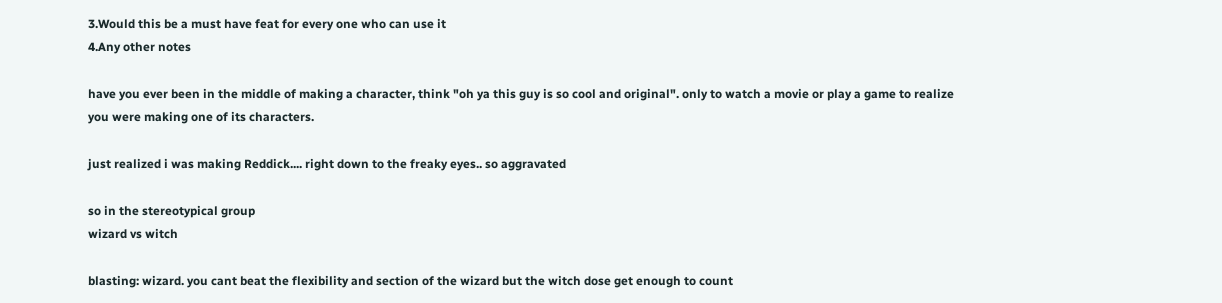3.Would this be a must have feat for every one who can use it
4.Any other notes

have you ever been in the middle of making a character, think "oh ya this guy is so cool and original". only to watch a movie or play a game to realize you were making one of its characters.

just realized i was making Reddick.... right down to the freaky eyes.. so aggravated

so in the stereotypical group
wizard vs witch

blasting: wizard. you cant beat the flexibility and section of the wizard but the witch dose get enough to count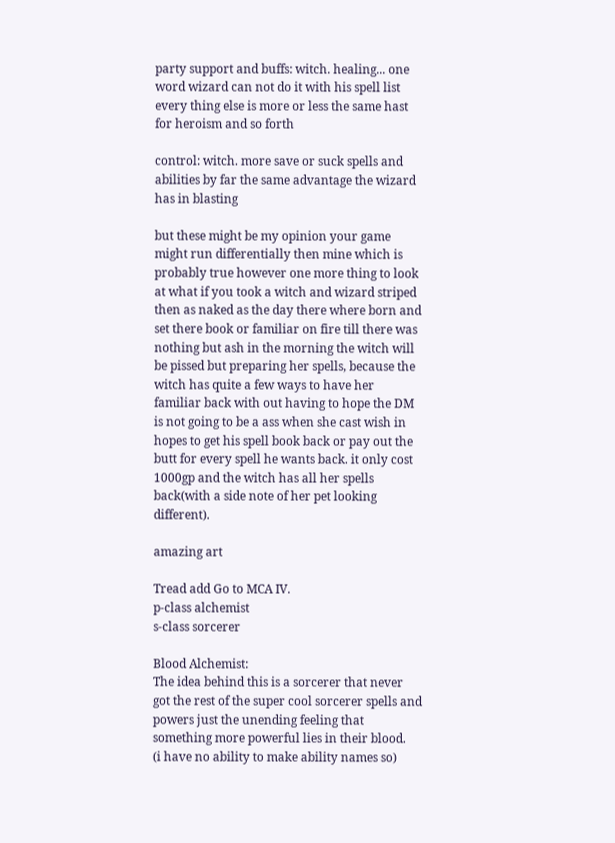party support and buffs: witch. healing... one word wizard can not do it with his spell list every thing else is more or less the same hast for heroism and so forth

control: witch. more save or suck spells and abilities by far the same advantage the wizard has in blasting

but these might be my opinion your game might run differentially then mine which is probably true however one more thing to look at what if you took a witch and wizard striped then as naked as the day there where born and set there book or familiar on fire till there was nothing but ash in the morning the witch will be pissed but preparing her spells, because the witch has quite a few ways to have her familiar back with out having to hope the DM is not going to be a ass when she cast wish in hopes to get his spell book back or pay out the butt for every spell he wants back. it only cost 1000gp and the witch has all her spells back(with a side note of her pet looking different).

amazing art

Tread add Go to MCA IV.
p-class alchemist
s-class sorcerer

Blood Alchemist:
The idea behind this is a sorcerer that never got the rest of the super cool sorcerer spells and powers just the unending feeling that something more powerful lies in their blood.
(i have no ability to make ability names so)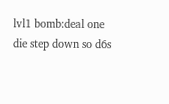lvl1 bomb:deal one die step down so d6s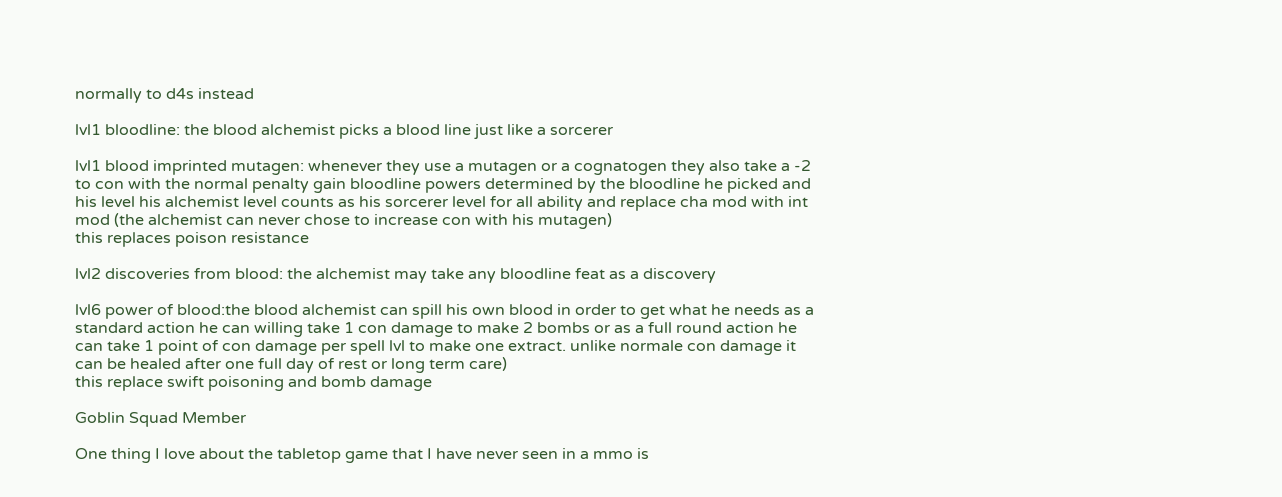normally to d4s instead

lvl1 bloodline: the blood alchemist picks a blood line just like a sorcerer

lvl1 blood imprinted mutagen: whenever they use a mutagen or a cognatogen they also take a -2 to con with the normal penalty gain bloodline powers determined by the bloodline he picked and his level his alchemist level counts as his sorcerer level for all ability and replace cha mod with int mod (the alchemist can never chose to increase con with his mutagen)
this replaces poison resistance

lvl2 discoveries from blood: the alchemist may take any bloodline feat as a discovery

lvl6 power of blood:the blood alchemist can spill his own blood in order to get what he needs as a standard action he can willing take 1 con damage to make 2 bombs or as a full round action he can take 1 point of con damage per spell lvl to make one extract. unlike normale con damage it can be healed after one full day of rest or long term care)
this replace swift poisoning and bomb damage

Goblin Squad Member

One thing I love about the tabletop game that I have never seen in a mmo is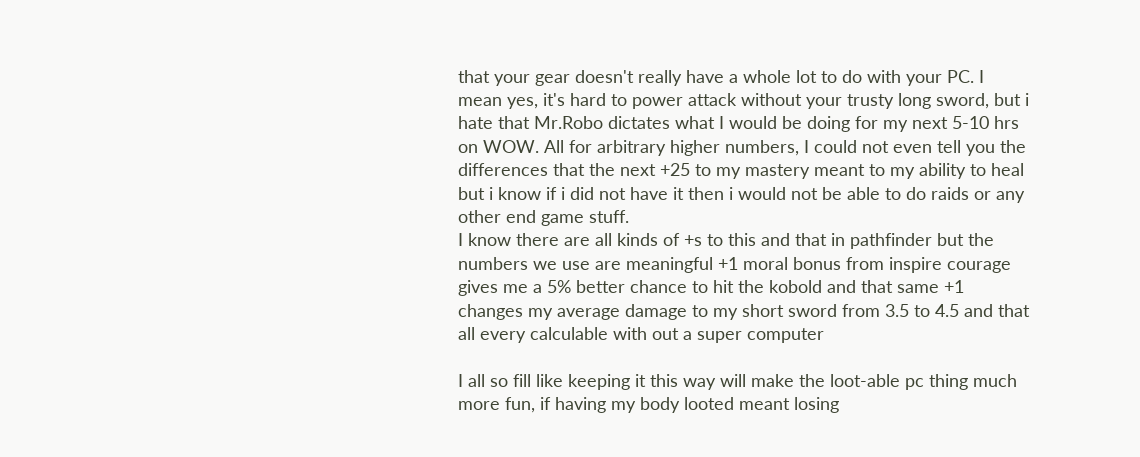that your gear doesn't really have a whole lot to do with your PC. I mean yes, it's hard to power attack without your trusty long sword, but i hate that Mr.Robo dictates what I would be doing for my next 5-10 hrs on WOW. All for arbitrary higher numbers, I could not even tell you the differences that the next +25 to my mastery meant to my ability to heal but i know if i did not have it then i would not be able to do raids or any other end game stuff.
I know there are all kinds of +s to this and that in pathfinder but the numbers we use are meaningful +1 moral bonus from inspire courage gives me a 5% better chance to hit the kobold and that same +1 changes my average damage to my short sword from 3.5 to 4.5 and that all every calculable with out a super computer

I all so fill like keeping it this way will make the loot-able pc thing much more fun, if having my body looted meant losing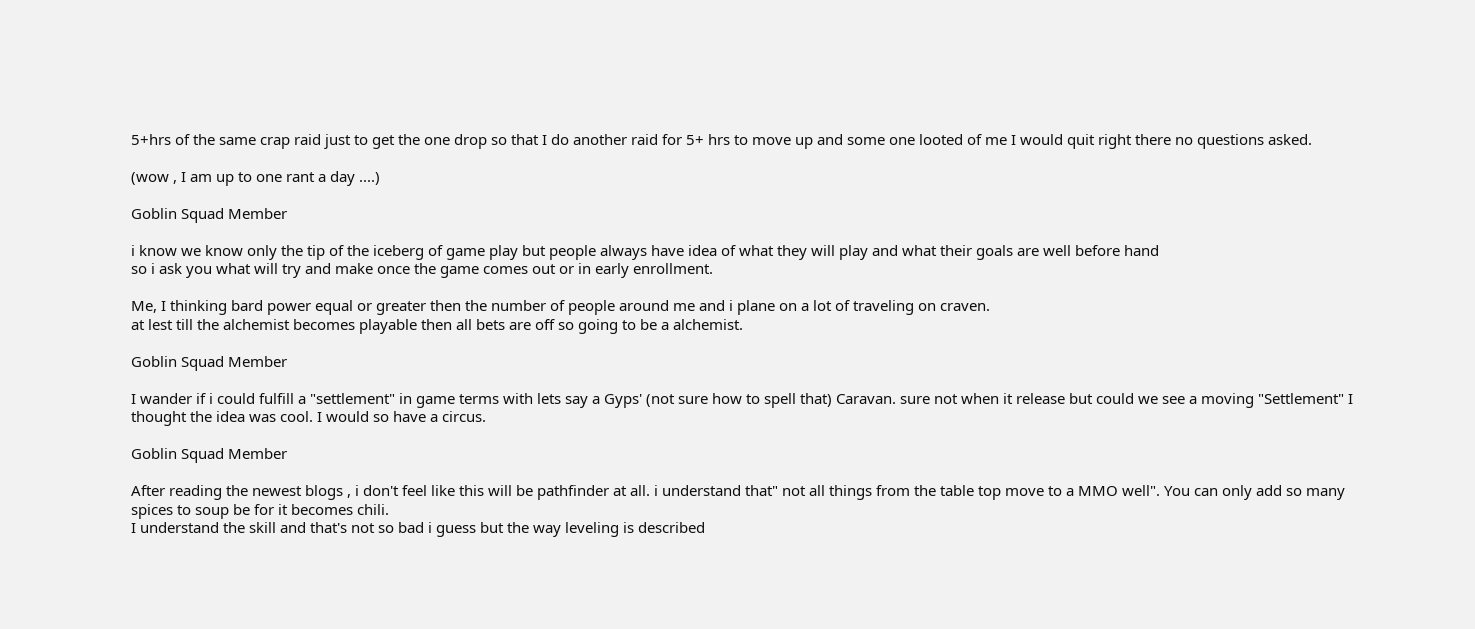5+hrs of the same crap raid just to get the one drop so that I do another raid for 5+ hrs to move up and some one looted of me I would quit right there no questions asked.

(wow , I am up to one rant a day ....)

Goblin Squad Member

i know we know only the tip of the iceberg of game play but people always have idea of what they will play and what their goals are well before hand
so i ask you what will try and make once the game comes out or in early enrollment.

Me, I thinking bard power equal or greater then the number of people around me and i plane on a lot of traveling on craven.
at lest till the alchemist becomes playable then all bets are off so going to be a alchemist.

Goblin Squad Member

I wander if i could fulfill a "settlement" in game terms with lets say a Gyps' (not sure how to spell that) Caravan. sure not when it release but could we see a moving "Settlement" I thought the idea was cool. I would so have a circus.

Goblin Squad Member

After reading the newest blogs , i don't feel like this will be pathfinder at all. i understand that" not all things from the table top move to a MMO well". You can only add so many spices to soup be for it becomes chili.
I understand the skill and that's not so bad i guess but the way leveling is described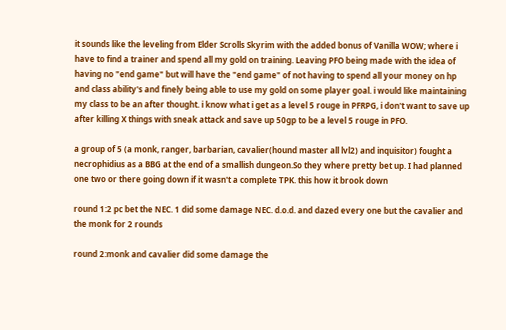it sounds like the leveling from Elder Scrolls Skyrim with the added bonus of Vanilla WOW; where i have to find a trainer and spend all my gold on training. Leaving PFO being made with the idea of having no "end game" but will have the "end game" of not having to spend all your money on hp and class ability's and finely being able to use my gold on some player goal. i would like maintaining my class to be an after thought. i know what i get as a level 5 rouge in PFRPG, i don't want to save up after killing X things with sneak attack and save up 50gp to be a level 5 rouge in PFO.

a group of 5 (a monk, ranger, barbarian, cavalier(hound master all lvl2) and inquisitor) fought a necrophidius as a BBG at the end of a smallish dungeon.So they where pretty bet up. I had planned one two or there going down if it wasn't a complete TPK. this how it brook down

round 1:2 pc bet the NEC. 1 did some damage NEC. d.o.d. and dazed every one but the cavalier and the monk for 2 rounds

round 2:monk and cavalier did some damage the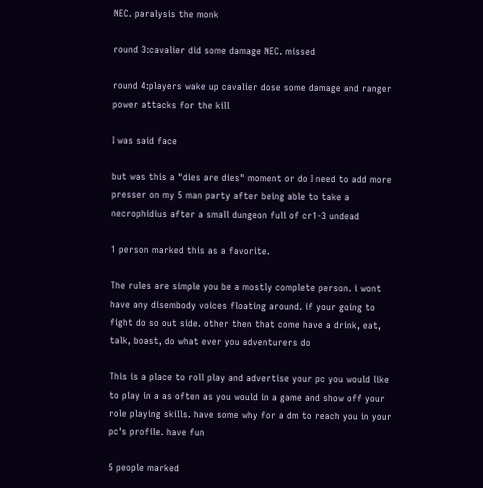NEC. paralysis the monk

round 3:cavalier did some damage NEC. missed

round 4:players wake up cavalier dose some damage and ranger power attacks for the kill

I was said face

but was this a "dies are dies" moment or do I need to add more presser on my 5 man party after being able to take a necrophidius after a small dungeon full of cr1-3 undead

1 person marked this as a favorite.

The rules are simple you be a mostly complete person. i wont have any disembody voices floating around. if your going to fight do so out side. other then that come have a drink, eat, talk, boast, do what ever you adventurers do

This is a place to roll play and advertise your pc you would like to play in a as often as you would in a game and show off your role playing skills. have some why for a dm to reach you in your pc's profile. have fun

5 people marked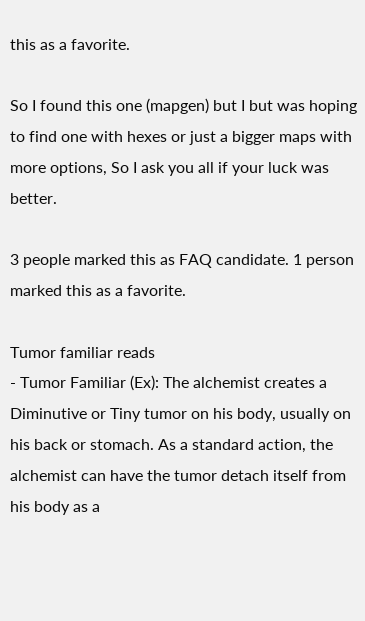this as a favorite.

So I found this one (mapgen) but I but was hoping to find one with hexes or just a bigger maps with more options, So I ask you all if your luck was better.

3 people marked this as FAQ candidate. 1 person marked this as a favorite.

Tumor familiar reads
- Tumor Familiar (Ex): The alchemist creates a Diminutive or Tiny tumor on his body, usually on his back or stomach. As a standard action, the alchemist can have the tumor detach itself from his body as a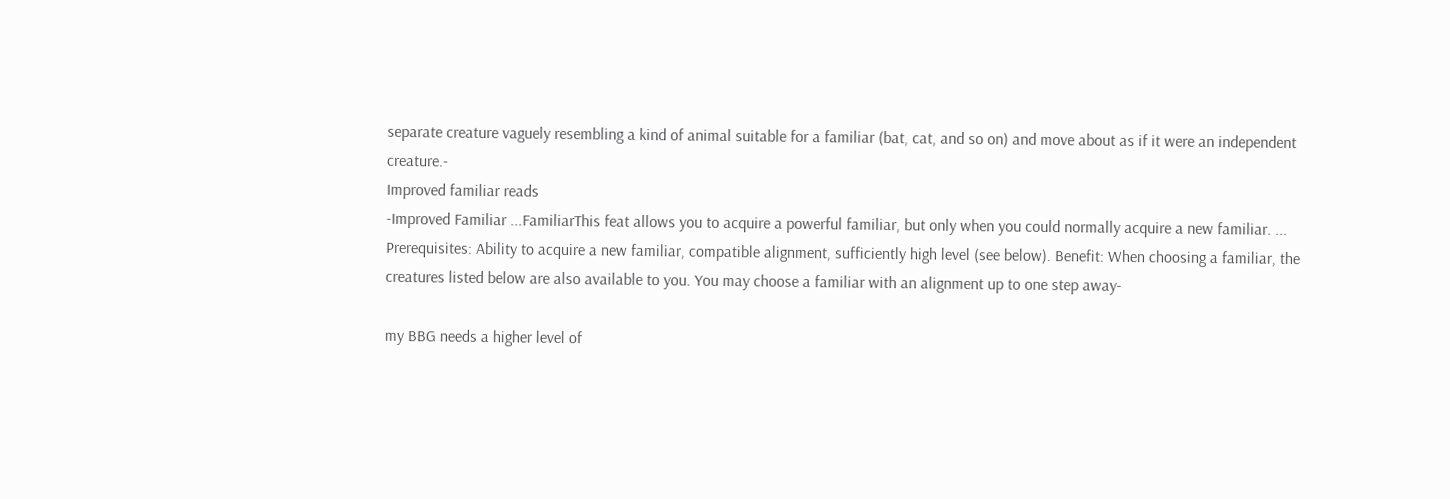separate creature vaguely resembling a kind of animal suitable for a familiar (bat, cat, and so on) and move about as if it were an independent creature.-
Improved familiar reads
-Improved Familiar ...FamiliarThis feat allows you to acquire a powerful familiar, but only when you could normally acquire a new familiar. ... Prerequisites: Ability to acquire a new familiar, compatible alignment, sufficiently high level (see below). Benefit: When choosing a familiar, the creatures listed below are also available to you. You may choose a familiar with an alignment up to one step away-

my BBG needs a higher level of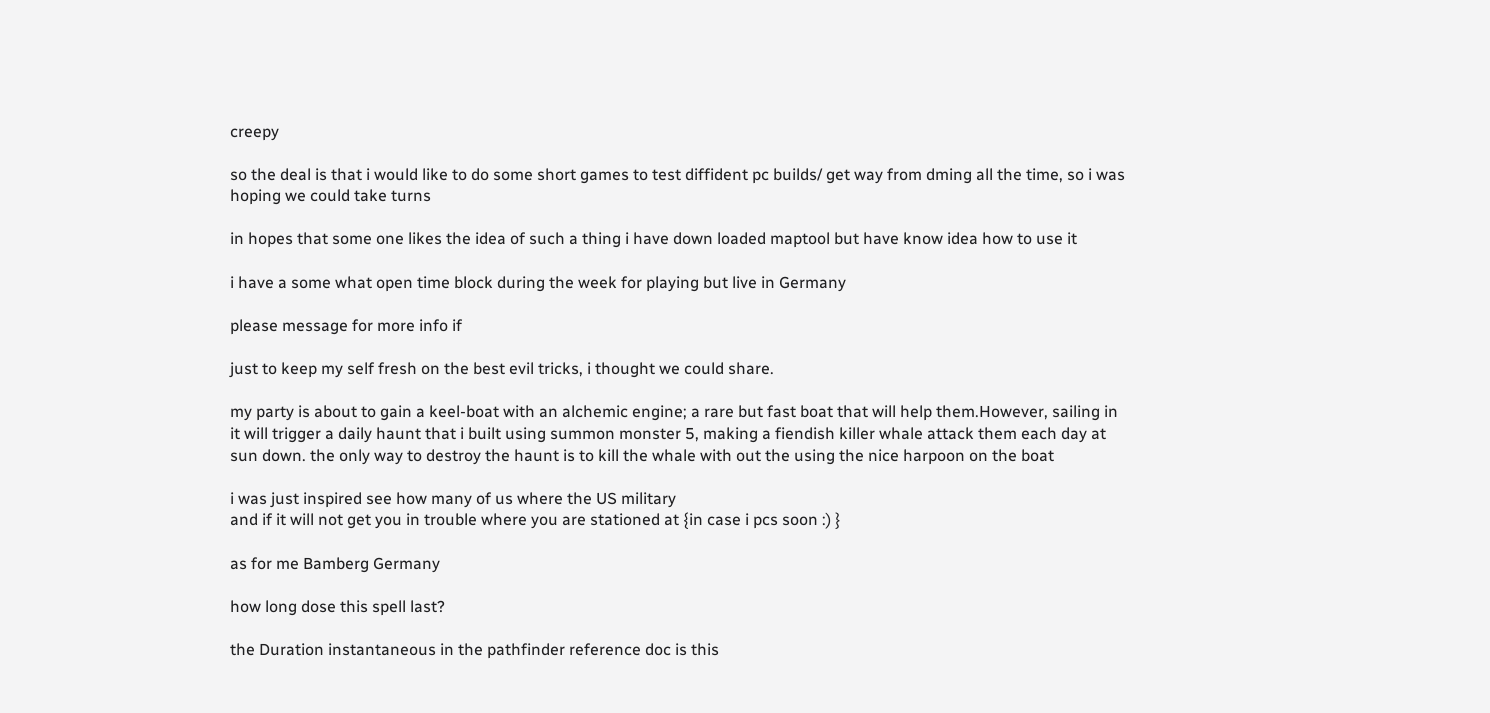creepy

so the deal is that i would like to do some short games to test diffident pc builds/ get way from dming all the time, so i was hoping we could take turns

in hopes that some one likes the idea of such a thing i have down loaded maptool but have know idea how to use it

i have a some what open time block during the week for playing but live in Germany

please message for more info if

just to keep my self fresh on the best evil tricks, i thought we could share.

my party is about to gain a keel-boat with an alchemic engine; a rare but fast boat that will help them.However, sailing in it will trigger a daily haunt that i built using summon monster 5, making a fiendish killer whale attack them each day at sun down. the only way to destroy the haunt is to kill the whale with out the using the nice harpoon on the boat

i was just inspired see how many of us where the US military
and if it will not get you in trouble where you are stationed at {in case i pcs soon :) }

as for me Bamberg Germany

how long dose this spell last?

the Duration instantaneous in the pathfinder reference doc is this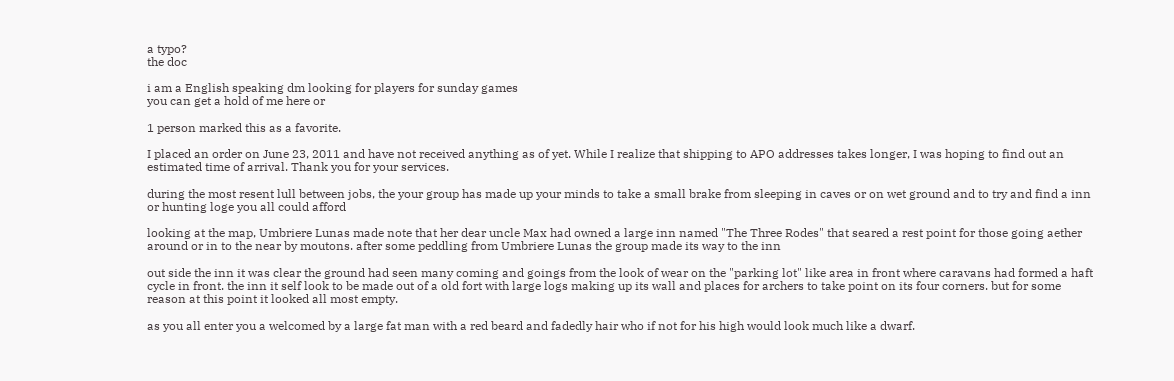a typo?
the doc

i am a English speaking dm looking for players for sunday games
you can get a hold of me here or

1 person marked this as a favorite.

I placed an order on June 23, 2011 and have not received anything as of yet. While I realize that shipping to APO addresses takes longer, I was hoping to find out an estimated time of arrival. Thank you for your services.

during the most resent lull between jobs, the your group has made up your minds to take a small brake from sleeping in caves or on wet ground and to try and find a inn or hunting loge you all could afford

looking at the map, Umbriere Lunas made note that her dear uncle Max had owned a large inn named "The Three Rodes" that seared a rest point for those going aether around or in to the near by moutons. after some peddling from Umbriere Lunas the group made its way to the inn

out side the inn it was clear the ground had seen many coming and goings from the look of wear on the "parking lot" like area in front where caravans had formed a haft cycle in front. the inn it self look to be made out of a old fort with large logs making up its wall and places for archers to take point on its four corners. but for some reason at this point it looked all most empty.

as you all enter you a welcomed by a large fat man with a red beard and fadedly hair who if not for his high would look much like a dwarf.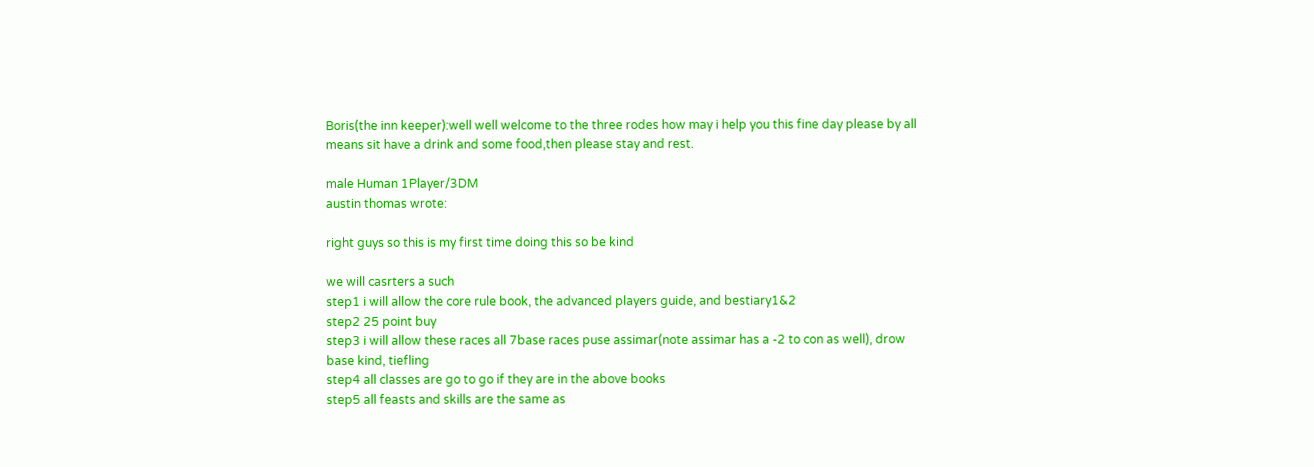Boris(the inn keeper):well well welcome to the three rodes how may i help you this fine day please by all means sit have a drink and some food,then please stay and rest.

male Human 1Player/3DM
austin thomas wrote:

right guys so this is my first time doing this so be kind

we will casrters a such
step1 i will allow the core rule book, the advanced players guide, and bestiary1&2
step2 25 point buy
step3 i will allow these races all 7base races puse assimar(note assimar has a -2 to con as well), drow base kind, tiefling
step4 all classes are go to go if they are in the above books
step5 all feasts and skills are the same as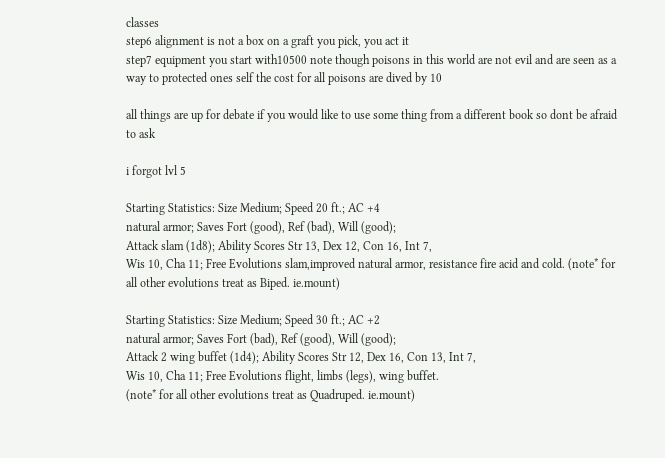classes
step6 alignment is not a box on a graft you pick, you act it
step7 equipment you start with10500 note though poisons in this world are not evil and are seen as a way to protected ones self the cost for all poisons are dived by 10

all things are up for debate if you would like to use some thing from a different book so dont be afraid to ask

i forgot lvl 5

Starting Statistics: Size Medium; Speed 20 ft.; AC +4
natural armor; Saves Fort (good), Ref (bad), Will (good);
Attack slam (1d8); Ability Scores Str 13, Dex 12, Con 16, Int 7,
Wis 10, Cha 11; Free Evolutions slam,improved natural armor, resistance fire acid and cold. (note* for all other evolutions treat as Biped. ie.mount)

Starting Statistics: Size Medium; Speed 30 ft.; AC +2
natural armor; Saves Fort (bad), Ref (good), Will (good);
Attack 2 wing buffet (1d4); Ability Scores Str 12, Dex 16, Con 13, Int 7,
Wis 10, Cha 11; Free Evolutions flight, limbs (legs), wing buffet.
(note* for all other evolutions treat as Quadruped. ie.mount)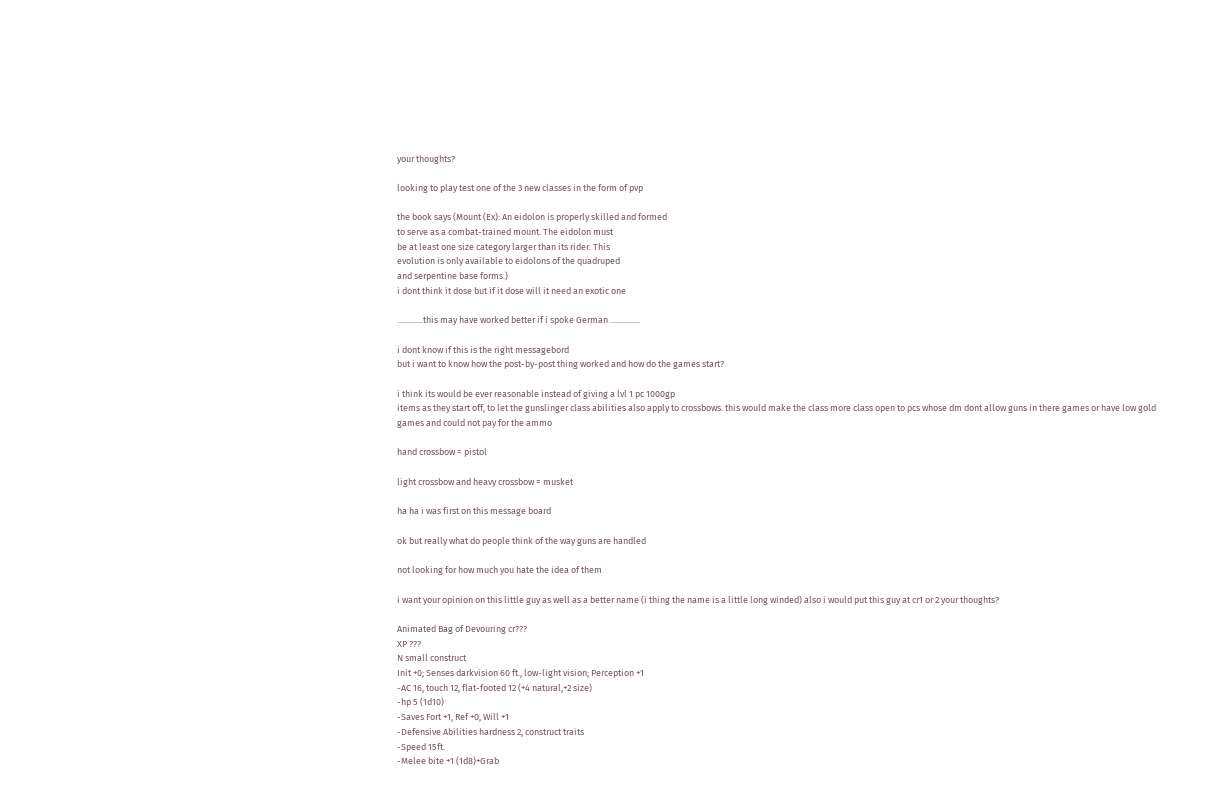your thoughts?

looking to play test one of the 3 new classes in the form of pvp

the book says (Mount (Ex): An eidolon is properly skilled and formed
to serve as a combat-trained mount. The eidolon must
be at least one size category larger than its rider. This
evolution is only available to eidolons of the quadruped
and serpentine base forms.)
i dont think it dose but if it dose will it need an exotic one

.............this may have worked better if i spoke German ...............

i dont know if this is the right messagebord
but i want to know how the post-by-post thing worked and how do the games start?

i think its would be ever reasonable instead of giving a lvl 1 pc 1000gp
items as they start off, to let the gunslinger class abilities also apply to crossbows. this would make the class more class open to pcs whose dm dont allow guns in there games or have low gold games and could not pay for the ammo

hand crossbow = pistol

light crossbow and heavy crossbow = musket

ha ha i was first on this message board

ok but really what do people think of the way guns are handled

not looking for how much you hate the idea of them

i want your opinion on this little guy as well as a better name (i thing the name is a little long winded) also i would put this guy at cr1 or 2 your thoughts?

Animated Bag of Devouring cr???
XP ???
N small construct
Init +0; Senses darkvision 60 ft., low-light vision; Perception +1
-AC 16, touch 12, flat-footed 12 (+4 natural,+2 size)
-hp 5 (1d10)
-Saves Fort +1, Ref +0, Will +1
-Defensive Abilities hardness 2, construct traits
-Speed 15ft.
-Melee bite +1 (1d8)+Grab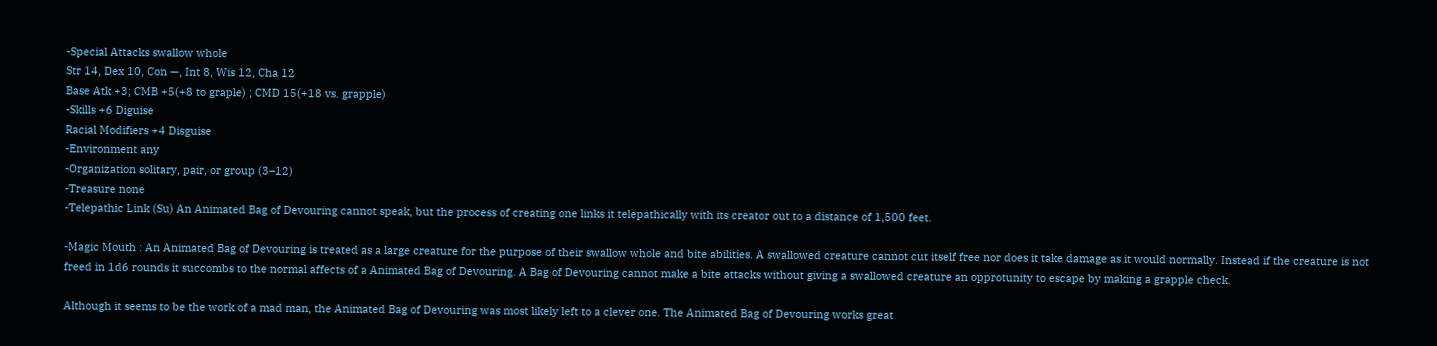-Special Attacks swallow whole
Str 14, Dex 10, Con —, Int 8, Wis 12, Cha 12
Base Atk +3; CMB +5(+8 to graple) ; CMD 15(+18 vs. grapple)
-Skills +6 Diguise
Racial Modifiers +4 Disguise
-Environment any
-Organization solitary, pair, or group (3–12)
-Treasure none
-Telepathic Link (Su) An Animated Bag of Devouring cannot speak, but the process of creating one links it telepathically with its creator out to a distance of 1,500 feet.

-Magic Mouth : An Animated Bag of Devouring is treated as a large creature for the purpose of their swallow whole and bite abilities. A swallowed creature cannot cut itself free nor does it take damage as it would normally. Instead if the creature is not freed in 1d6 rounds it succombs to the normal affects of a Animated Bag of Devouring. A Bag of Devouring cannot make a bite attacks without giving a swallowed creature an opprotunity to escape by making a grapple check.

Although it seems to be the work of a mad man, the Animated Bag of Devouring was most likely left to a clever one. The Animated Bag of Devouring works great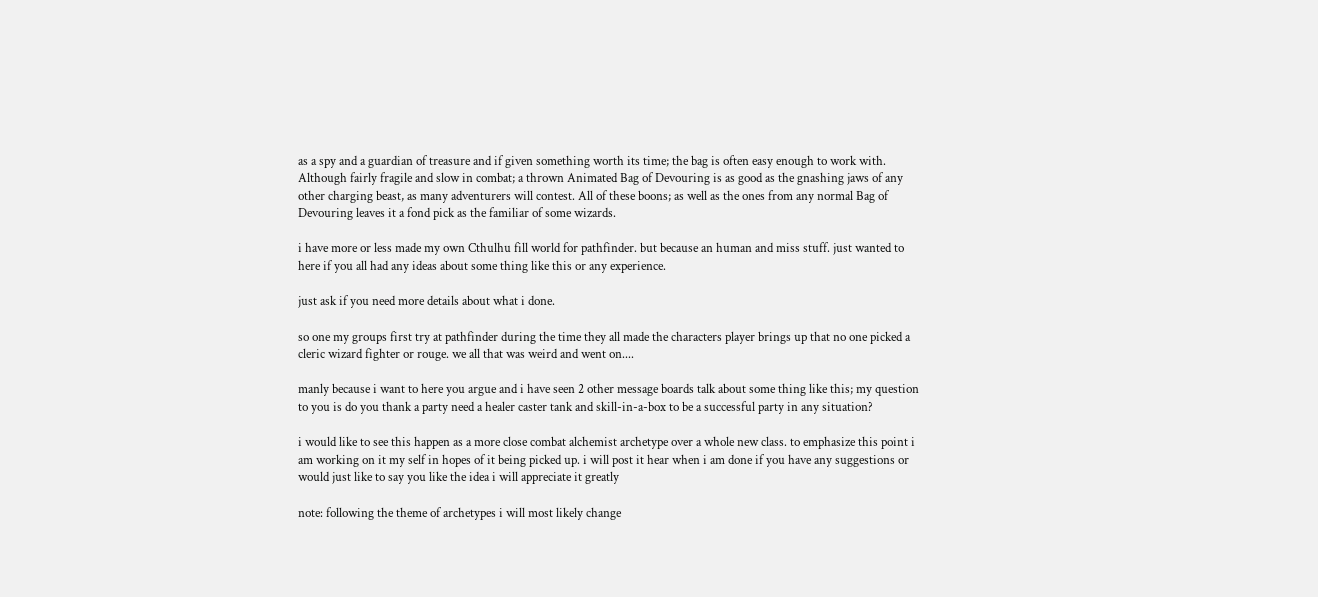as a spy and a guardian of treasure and if given something worth its time; the bag is often easy enough to work with. Although fairly fragile and slow in combat; a thrown Animated Bag of Devouring is as good as the gnashing jaws of any other charging beast, as many adventurers will contest. All of these boons; as well as the ones from any normal Bag of Devouring leaves it a fond pick as the familiar of some wizards.

i have more or less made my own Cthulhu fill world for pathfinder. but because an human and miss stuff. just wanted to here if you all had any ideas about some thing like this or any experience.

just ask if you need more details about what i done.

so one my groups first try at pathfinder during the time they all made the characters player brings up that no one picked a cleric wizard fighter or rouge. we all that was weird and went on....

manly because i want to here you argue and i have seen 2 other message boards talk about some thing like this; my question to you is do you thank a party need a healer caster tank and skill-in-a-box to be a successful party in any situation?

i would like to see this happen as a more close combat alchemist archetype over a whole new class. to emphasize this point i am working on it my self in hopes of it being picked up. i will post it hear when i am done if you have any suggestions or would just like to say you like the idea i will appreciate it greatly

note: following the theme of archetypes i will most likely change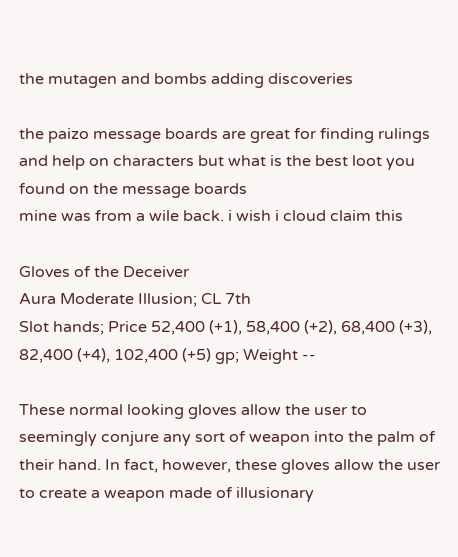the mutagen and bombs adding discoveries

the paizo message boards are great for finding rulings and help on characters but what is the best loot you found on the message boards
mine was from a wile back. i wish i cloud claim this

Gloves of the Deceiver
Aura Moderate Illusion; CL 7th
Slot hands; Price 52,400 (+1), 58,400 (+2), 68,400 (+3), 82,400 (+4), 102,400 (+5) gp; Weight --

These normal looking gloves allow the user to seemingly conjure any sort of weapon into the palm of their hand. In fact, however, these gloves allow the user to create a weapon made of illusionary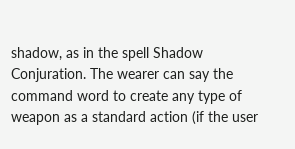shadow, as in the spell Shadow Conjuration. The wearer can say the command word to create any type of weapon as a standard action (if the user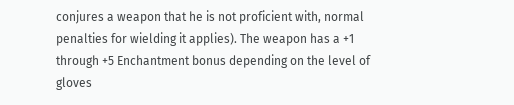conjures a weapon that he is not proficient with, normal penalties for wielding it applies). The weapon has a +1 through +5 Enchantment bonus depending on the level of gloves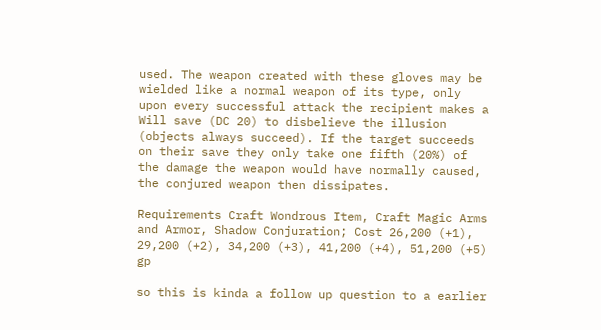used. The weapon created with these gloves may be wielded like a normal weapon of its type, only upon every successful attack the recipient makes a Will save (DC 20) to disbelieve the illusion (objects always succeed). If the target succeeds on their save they only take one fifth (20%) of the damage the weapon would have normally caused, the conjured weapon then dissipates.

Requirements Craft Wondrous Item, Craft Magic Arms and Armor, Shadow Conjuration; Cost 26,200 (+1), 29,200 (+2), 34,200 (+3), 41,200 (+4), 51,200 (+5) gp

so this is kinda a follow up question to a earlier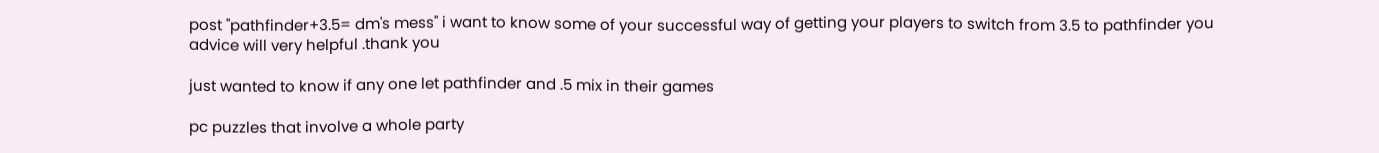post "pathfinder+3.5= dm's mess" i want to know some of your successful way of getting your players to switch from 3.5 to pathfinder you advice will very helpful .thank you

just wanted to know if any one let pathfinder and .5 mix in their games

pc puzzles that involve a whole party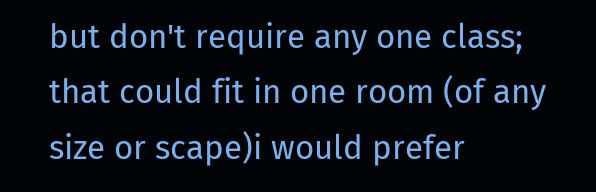but don't require any one class; that could fit in one room (of any size or scape)i would prefer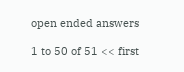open ended answers

1 to 50 of 51 << first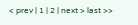< prev | 1 | 2 | next > last >>